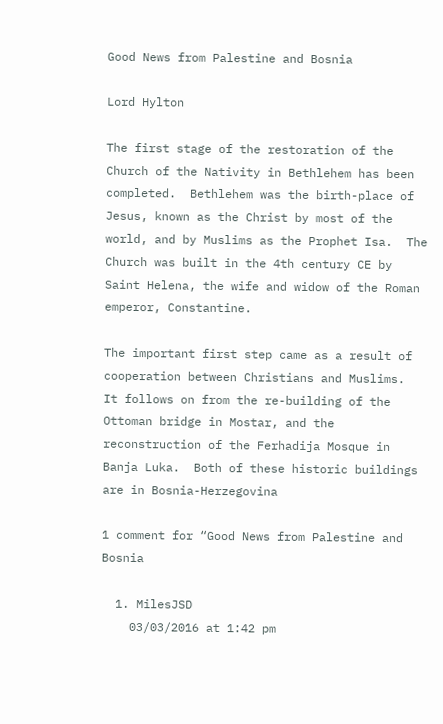Good News from Palestine and Bosnia

Lord Hylton

The first stage of the restoration of the Church of the Nativity in Bethlehem has been completed.  Bethlehem was the birth-place of Jesus, known as the Christ by most of the world, and by Muslims as the Prophet Isa.  The Church was built in the 4th century CE by Saint Helena, the wife and widow of the Roman emperor, Constantine.

The important first step came as a result of cooperation between Christians and Muslims.  It follows on from the re-building of the Ottoman bridge in Mostar, and the reconstruction of the Ferhadija Mosque in Banja Luka.  Both of these historic buildings are in Bosnia-Herzegovina

1 comment for “Good News from Palestine and Bosnia

  1. MilesJSD
    03/03/2016 at 1:42 pm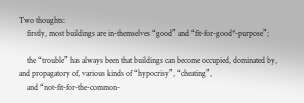Two thoughts:
    firstly, most buildings are in-themselves “good” and “fit-for-good*-purpose”;

    the “trouble” has always been that buildings can become occupied, dominated by, and propagatory of, various kinds of “hypocrisy”, “cheating”,
    and “not-fit-for-the-common-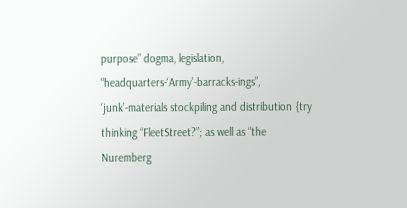purpose” dogma, legislation, “headquarters-‘Army’-barracks-ings”, ‘junk’-materials stockpiling and distribution {try thinking “FleetStreet?”; as well as “the Nuremberg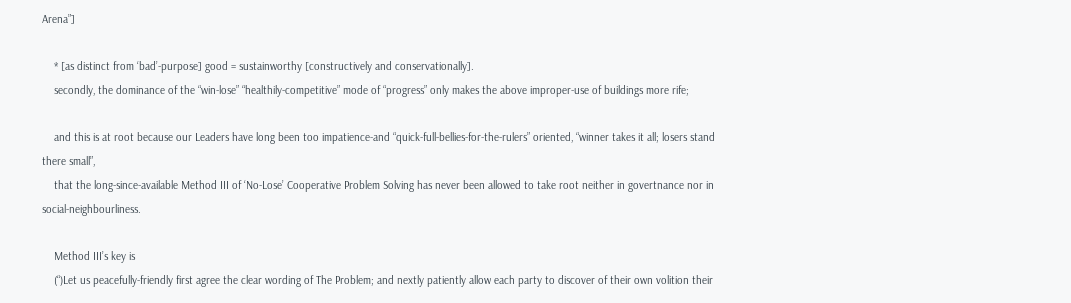Arena”]

    * [as distinct from ‘bad’-purpose] good = sustainworthy [constructively and conservationally].
    secondly, the dominance of the “win-lose” “healthily-competitive” mode of “progress” only makes the above improper-use of buildings more rife;

    and this is at root because our Leaders have long been too impatience-and “quick-full-bellies-for-the-rulers” oriented, “winner takes it all; losers stand there small”,
    that the long-since-available Method III of ‘No-Lose’ Cooperative Problem Solving has never been allowed to take root neither in govertnance nor in social-neighbourliness.

    Method III’s key is
    (“)Let us peacefully-friendly first agree the clear wording of The Problem; and nextly patiently allow each party to discover of their own volition their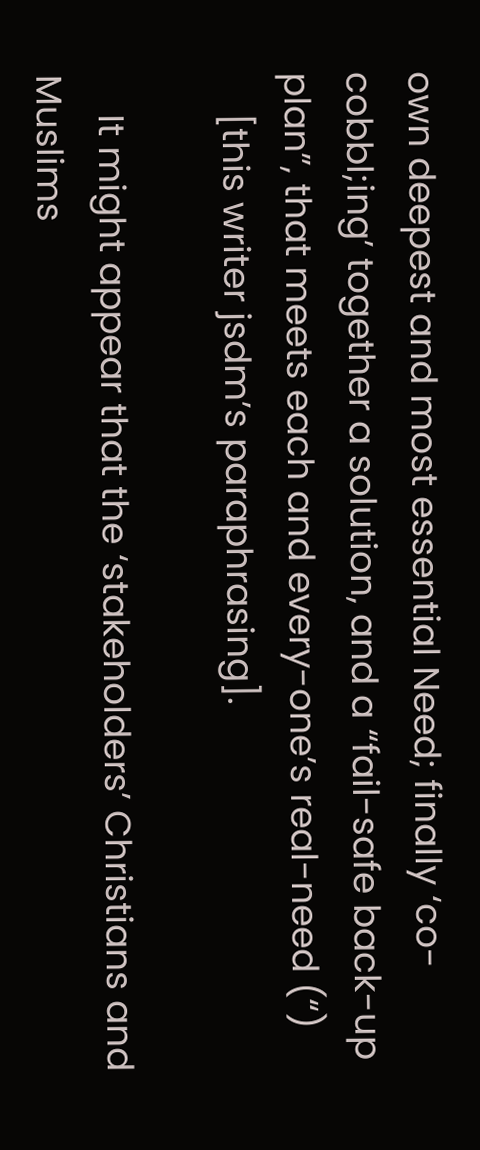own deepest and most essential Need; finally ‘co-cobbl;ing’ together a solution, and a “fail-safe back-up plan”, that meets each and every-one’s real-need (“)
    [this writer jsdm’s paraphrasing].

    It might appear that the ‘stakeholders’ Christians and Muslims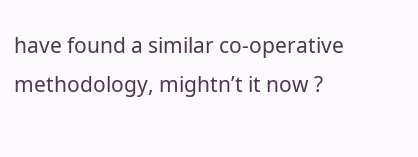have found a similar co-operative methodology, mightn’t it now ?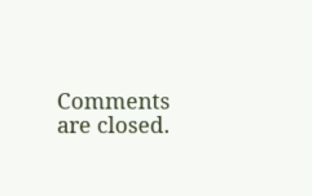Comments are closed.